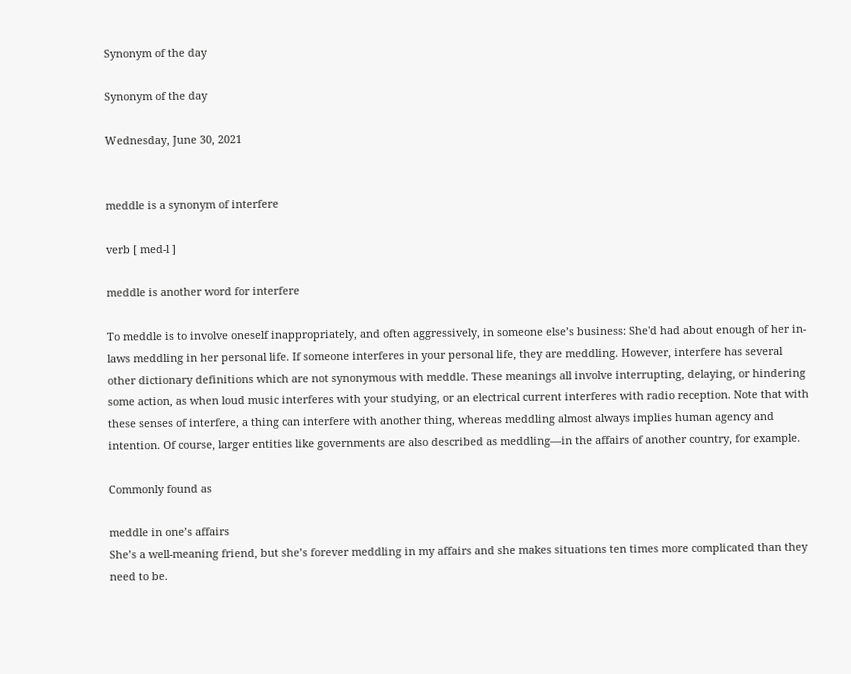Synonym of the day

Synonym of the day

Wednesday, June 30, 2021


meddle is a synonym of interfere

verb [ med-l ]

meddle is another word for interfere

To meddle is to involve oneself inappropriately, and often aggressively, in someone else’s business: She'd had about enough of her in-laws meddling in her personal life. If someone interferes in your personal life, they are meddling. However, interfere has several other dictionary definitions which are not synonymous with meddle. These meanings all involve interrupting, delaying, or hindering some action, as when loud music interferes with your studying, or an electrical current interferes with radio reception. Note that with these senses of interfere, a thing can interfere with another thing, whereas meddling almost always implies human agency and intention. Of course, larger entities like governments are also described as meddling—in the affairs of another country, for example.

Commonly found as

meddle in one’s affairs
She’s a well-meaning friend, but she’s forever meddling in my affairs and she makes situations ten times more complicated than they need to be.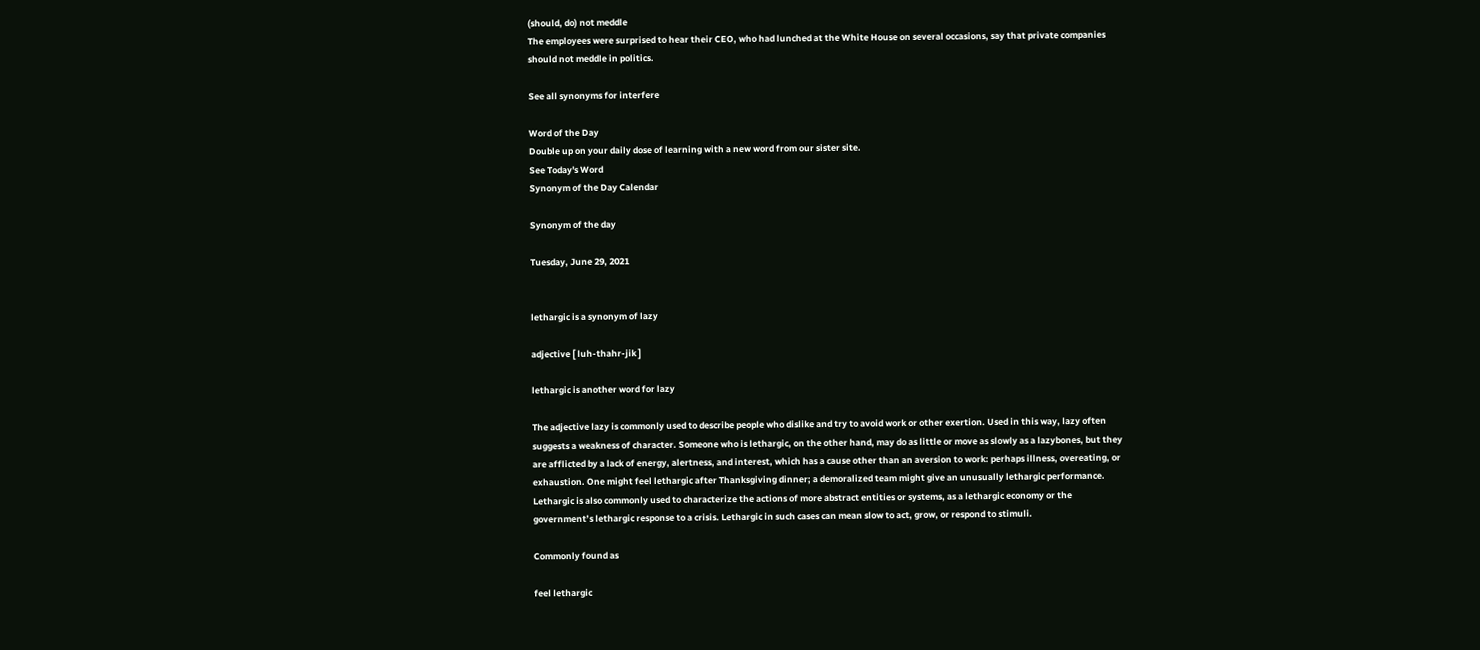(should, do) not meddle
The employees were surprised to hear their CEO, who had lunched at the White House on several occasions, say that private companies should not meddle in politics.

See all synonyms for interfere

Word of the Day
Double up on your daily dose of learning with a new word from our sister site.
See Today's Word
Synonym of the Day Calendar

Synonym of the day

Tuesday, June 29, 2021


lethargic is a synonym of lazy

adjective [ luh-thahr-jik ]

lethargic is another word for lazy

The adjective lazy is commonly used to describe people who dislike and try to avoid work or other exertion. Used in this way, lazy often suggests a weakness of character. Someone who is lethargic, on the other hand, may do as little or move as slowly as a lazybones, but they are afflicted by a lack of energy, alertness, and interest, which has a cause other than an aversion to work: perhaps illness, overeating, or exhaustion. One might feel lethargic after Thanksgiving dinner; a demoralized team might give an unusually lethargic performance. Lethargic is also commonly used to characterize the actions of more abstract entities or systems, as a lethargic economy or the government’s lethargic response to a crisis. Lethargic in such cases can mean slow to act, grow, or respond to stimuli.

Commonly found as

feel lethargic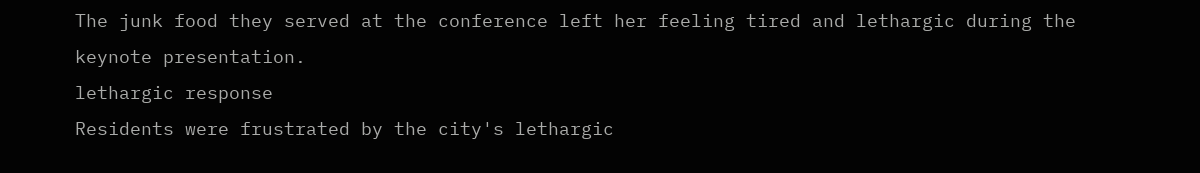The junk food they served at the conference left her feeling tired and lethargic during the keynote presentation.
lethargic response
Residents were frustrated by the city's lethargic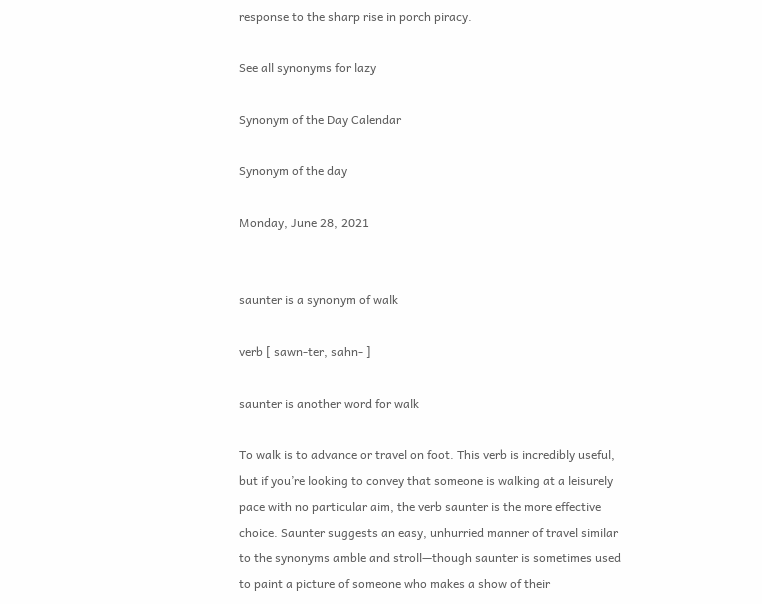response to the sharp rise in porch piracy.

See all synonyms for lazy

Synonym of the Day Calendar

Synonym of the day

Monday, June 28, 2021


saunter is a synonym of walk

verb [ sawn-ter, sahn- ]

saunter is another word for walk

To walk is to advance or travel on foot. This verb is incredibly useful, but if you’re looking to convey that someone is walking at a leisurely pace with no particular aim, the verb saunter is the more effective choice. Saunter suggests an easy, unhurried manner of travel similar to the synonyms amble and stroll—though saunter is sometimes used to paint a picture of someone who makes a show of their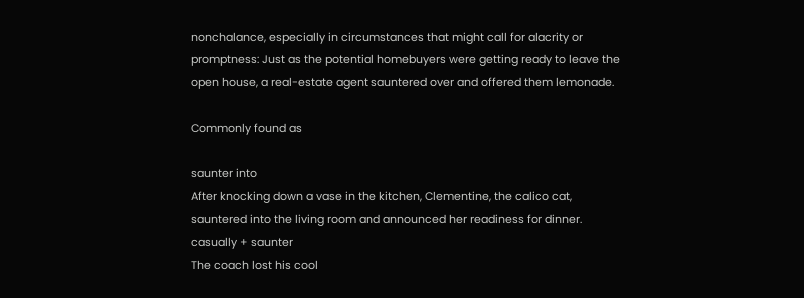nonchalance, especially in circumstances that might call for alacrity or promptness: Just as the potential homebuyers were getting ready to leave the open house, a real-estate agent sauntered over and offered them lemonade.

Commonly found as

saunter into
After knocking down a vase in the kitchen, Clementine, the calico cat, sauntered into the living room and announced her readiness for dinner.
casually + saunter
The coach lost his cool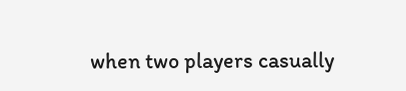when two players casually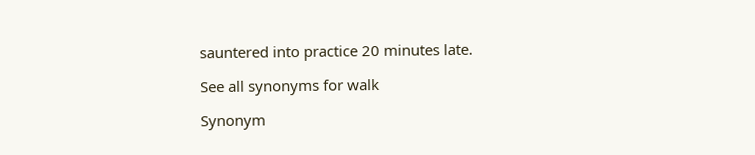sauntered into practice 20 minutes late.

See all synonyms for walk

Synonym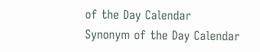of the Day Calendar
Synonym of the Day Calendar